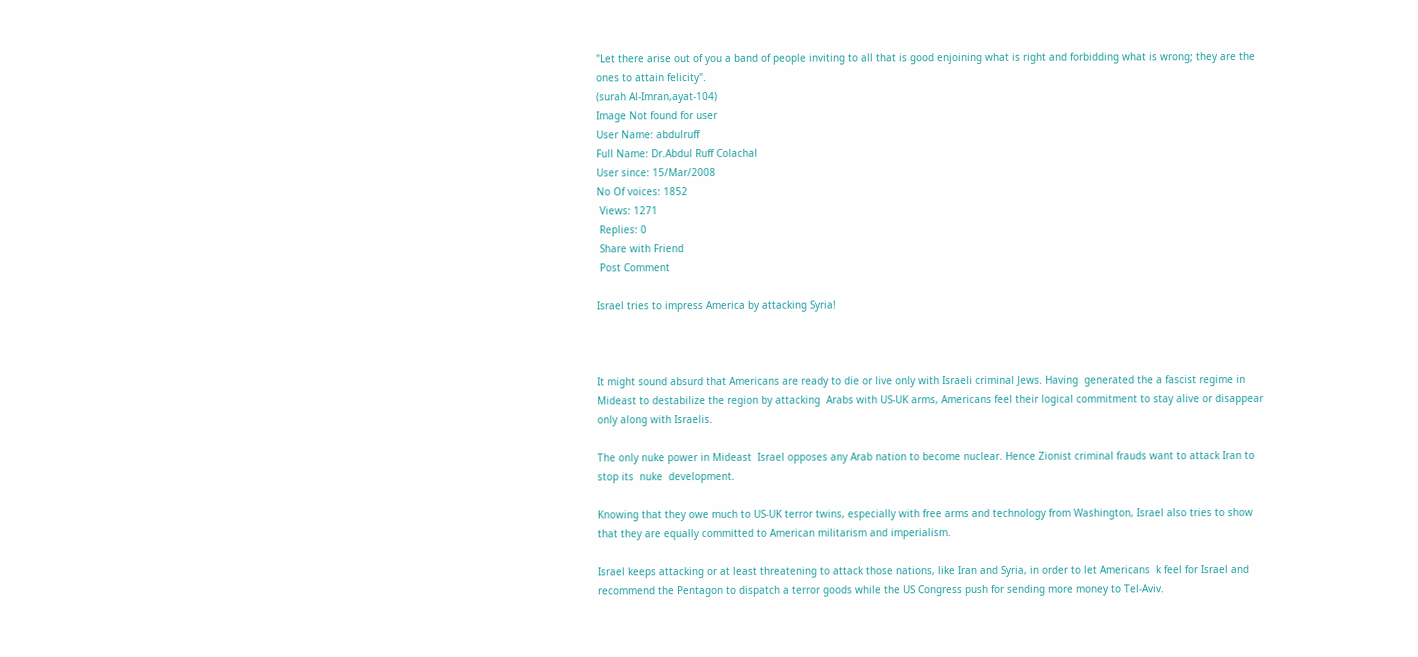"Let there arise out of you a band of people inviting to all that is good enjoining what is right and forbidding what is wrong; they are the ones to attain felicity".
(surah Al-Imran,ayat-104)
Image Not found for user
User Name: abdulruff
Full Name: Dr.Abdul Ruff Colachal
User since: 15/Mar/2008
No Of voices: 1852
 Views: 1271
 Replies: 0
 Share with Friend
 Post Comment

Israel tries to impress America by attacking Syria!



It might sound absurd that Americans are ready to die or live only with Israeli criminal Jews. Having  generated the a fascist regime in Mideast to destabilize the region by attacking  Arabs with US-UK arms, Americans feel their logical commitment to stay alive or disappear only along with Israelis.

The only nuke power in Mideast  Israel opposes any Arab nation to become nuclear. Hence Zionist criminal frauds want to attack Iran to stop its  nuke  development.

Knowing that they owe much to US-UK terror twins, especially with free arms and technology from Washington, Israel also tries to show that they are equally committed to American militarism and imperialism.

Israel keeps attacking or at least threatening to attack those nations, like Iran and Syria, in order to let Americans  k feel for Israel and recommend the Pentagon to dispatch a terror goods while the US Congress push for sending more money to Tel-Aviv.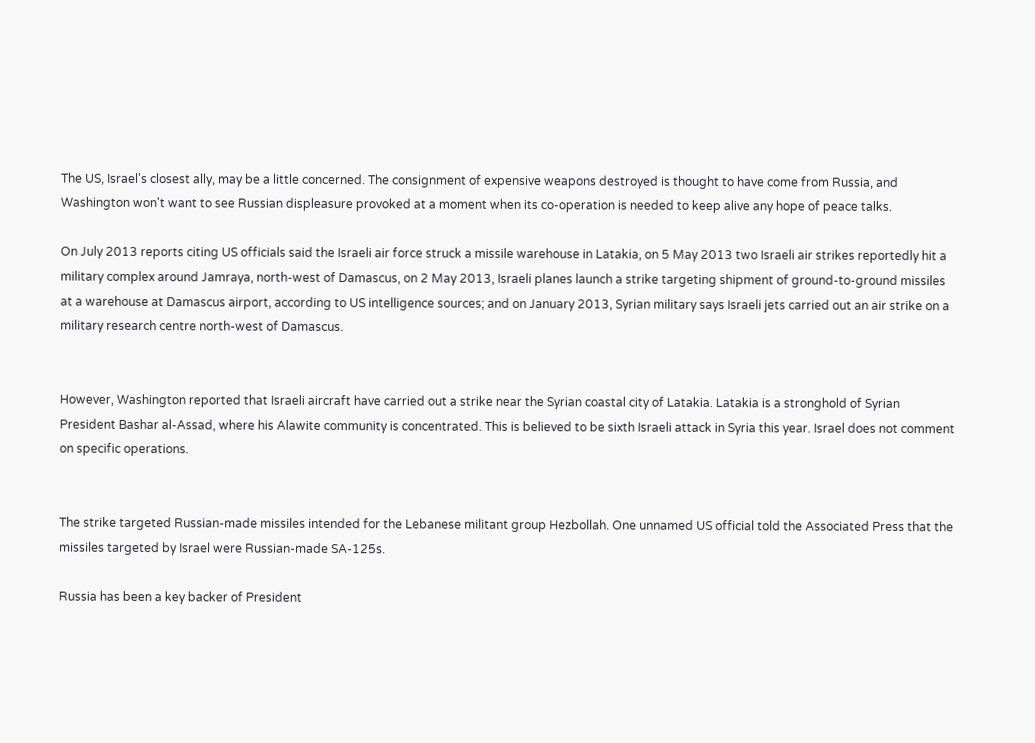The US, Israel's closest ally, may be a little concerned. The consignment of expensive weapons destroyed is thought to have come from Russia, and Washington won't want to see Russian displeasure provoked at a moment when its co-operation is needed to keep alive any hope of peace talks.

On July 2013 reports citing US officials said the Israeli air force struck a missile warehouse in Latakia, on 5 May 2013 two Israeli air strikes reportedly hit a military complex around Jamraya, north-west of Damascus, on 2 May 2013, Israeli planes launch a strike targeting shipment of ground-to-ground missiles at a warehouse at Damascus airport, according to US intelligence sources; and on January 2013, Syrian military says Israeli jets carried out an air strike on a military research centre north-west of Damascus.


However, Washington reported that Israeli aircraft have carried out a strike near the Syrian coastal city of Latakia. Latakia is a stronghold of Syrian President Bashar al-Assad, where his Alawite community is concentrated. This is believed to be sixth Israeli attack in Syria this year. Israel does not comment on specific operations.


The strike targeted Russian-made missiles intended for the Lebanese militant group Hezbollah. One unnamed US official told the Associated Press that the missiles targeted by Israel were Russian-made SA-125s.

Russia has been a key backer of President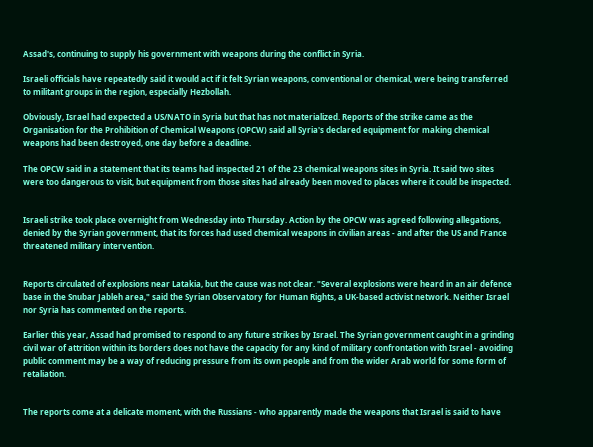Assad's, continuing to supply his government with weapons during the conflict in Syria.

Israeli officials have repeatedly said it would act if it felt Syrian weapons, conventional or chemical, were being transferred to militant groups in the region, especially Hezbollah.

Obviously, Israel had expected a US/NATO in Syria but that has not materialized. Reports of the strike came as the Organisation for the Prohibition of Chemical Weapons (OPCW) said all Syria's declared equipment for making chemical weapons had been destroyed, one day before a deadline.

The OPCW said in a statement that its teams had inspected 21 of the 23 chemical weapons sites in Syria. It said two sites were too dangerous to visit, but equipment from those sites had already been moved to places where it could be inspected.


Israeli strike took place overnight from Wednesday into Thursday. Action by the OPCW was agreed following allegations, denied by the Syrian government, that its forces had used chemical weapons in civilian areas - and after the US and France threatened military intervention.


Reports circulated of explosions near Latakia, but the cause was not clear. "Several explosions were heard in an air defence base in the Snubar Jableh area," said the Syrian Observatory for Human Rights, a UK-based activist network. Neither Israel nor Syria has commented on the reports.

Earlier this year, Assad had promised to respond to any future strikes by Israel. The Syrian government caught in a grinding civil war of attrition within its borders does not have the capacity for any kind of military confrontation with Israel - avoiding public comment may be a way of reducing pressure from its own people and from the wider Arab world for some form of retaliation.


The reports come at a delicate moment, with the Russians - who apparently made the weapons that Israel is said to have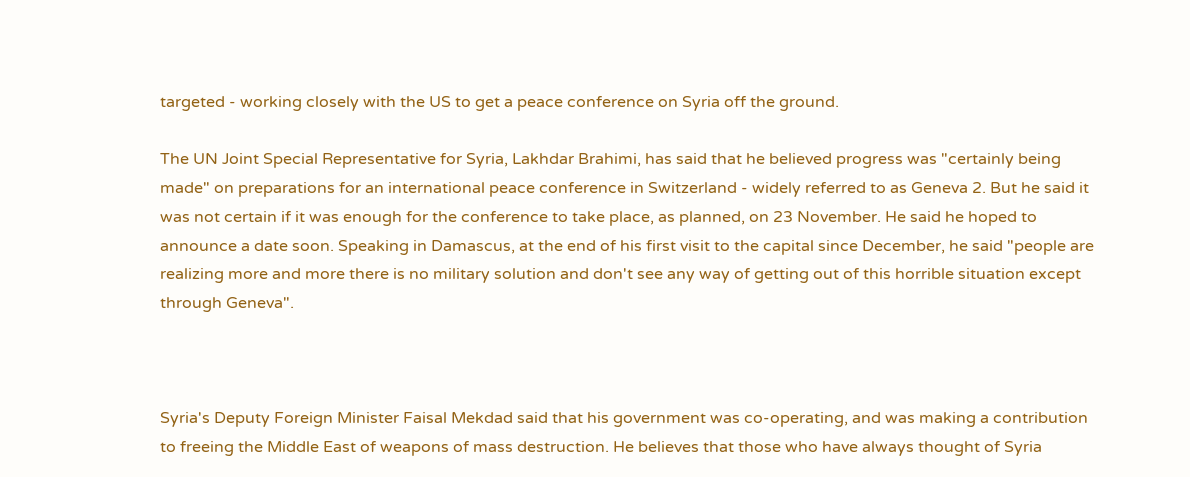targeted - working closely with the US to get a peace conference on Syria off the ground.

The UN Joint Special Representative for Syria, Lakhdar Brahimi, has said that he believed progress was "certainly being made" on preparations for an international peace conference in Switzerland - widely referred to as Geneva 2. But he said it was not certain if it was enough for the conference to take place, as planned, on 23 November. He said he hoped to announce a date soon. Speaking in Damascus, at the end of his first visit to the capital since December, he said "people are realizing more and more there is no military solution and don't see any way of getting out of this horrible situation except through Geneva".



Syria's Deputy Foreign Minister Faisal Mekdad said that his government was co-operating, and was making a contribution to freeing the Middle East of weapons of mass destruction. He believes that those who have always thought of Syria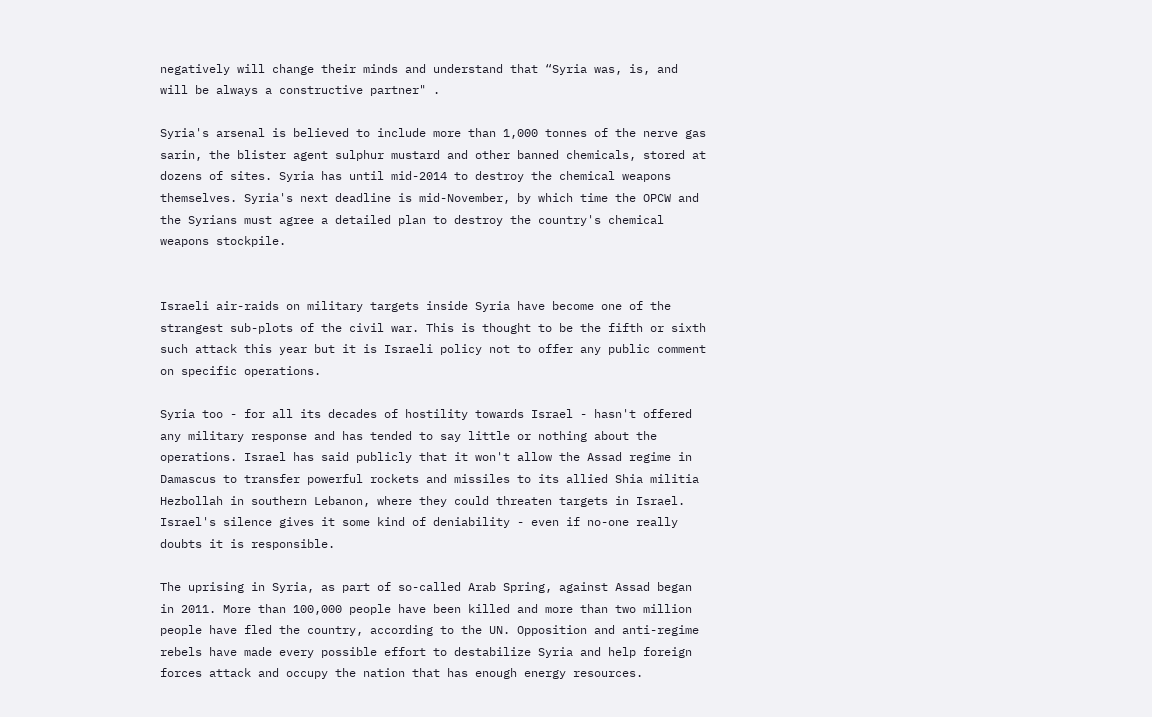negatively will change their minds and understand that “Syria was, is, and will be always a constructive partner" .

Syria's arsenal is believed to include more than 1,000 tonnes of the nerve gas sarin, the blister agent sulphur mustard and other banned chemicals, stored at dozens of sites. Syria has until mid-2014 to destroy the chemical weapons themselves. Syria's next deadline is mid-November, by which time the OPCW and the Syrians must agree a detailed plan to destroy the country's chemical weapons stockpile.


Israeli air-raids on military targets inside Syria have become one of the strangest sub-plots of the civil war. This is thought to be the fifth or sixth such attack this year but it is Israeli policy not to offer any public comment on specific operations.

Syria too - for all its decades of hostility towards Israel - hasn't offered any military response and has tended to say little or nothing about the operations. Israel has said publicly that it won't allow the Assad regime in Damascus to transfer powerful rockets and missiles to its allied Shia militia Hezbollah in southern Lebanon, where they could threaten targets in Israel. Israel's silence gives it some kind of deniability - even if no-one really doubts it is responsible.

The uprising in Syria, as part of so-called Arab Spring, against Assad began in 2011. More than 100,000 people have been killed and more than two million people have fled the country, according to the UN. Opposition and anti-regime rebels have made every possible effort to destabilize Syria and help foreign forces attack and occupy the nation that has enough energy resources.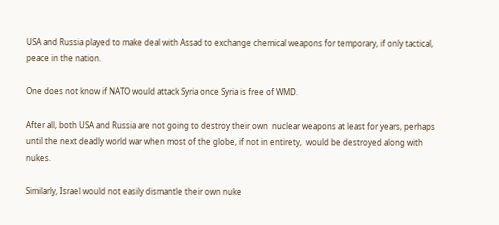USA and Russia played to make deal with Assad to exchange chemical weapons for temporary, if only tactical, peace in the nation.

One does not know if NATO would attack Syria once Syria is free of WMD.

After all, both USA and Russia are not going to destroy their own  nuclear weapons at least for years, perhaps until the next deadly world war when most of the globe, if not in entirety,  would be destroyed along with nukes.

Similarly, Israel would not easily dismantle their own nuke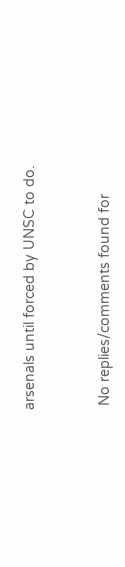arsenals until forced by UNSC to do.


 No replies/comments found for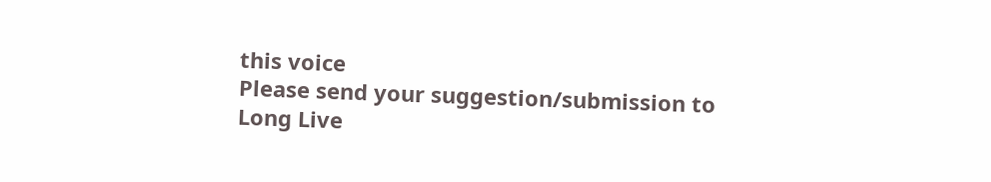this voice
Please send your suggestion/submission to
Long Live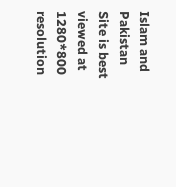Islam and Pakistan
Site is best viewed at 1280*800 resolution